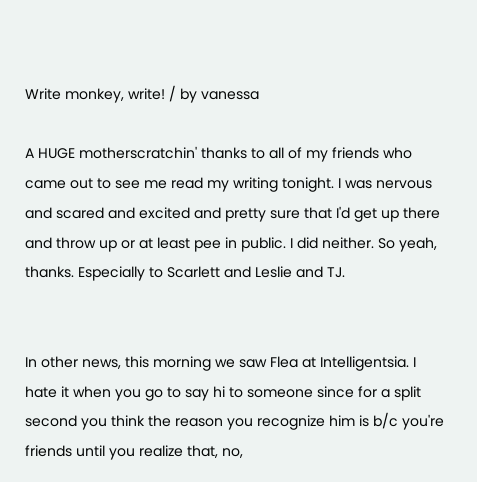Write monkey, write! / by vanessa

A HUGE motherscratchin' thanks to all of my friends who came out to see me read my writing tonight. I was nervous and scared and excited and pretty sure that I'd get up there and throw up or at least pee in public. I did neither. So yeah, thanks. Especially to Scarlett and Leslie and TJ.


In other news, this morning we saw Flea at Intelligentsia. I hate it when you go to say hi to someone since for a split second you think the reason you recognize him is b/c you're friends until you realize that, no,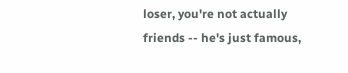loser, you're not actually friends -- he's just famous,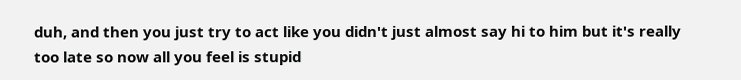duh, and then you just try to act like you didn't just almost say hi to him but it's really too late so now all you feel is stupid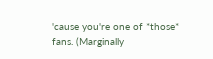'cause you're one of *those* fans. (Marginally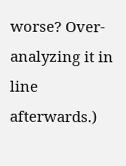worse? Over-analyzing it in line afterwards.)